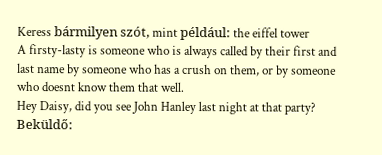Keress bármilyen szót, mint például: the eiffel tower
A firsty-lasty is someone who is always called by their first and last name by someone who has a crush on them, or by someone who doesnt know them that well.
Hey Daisy, did you see John Hanley last night at that party?
Beküldő: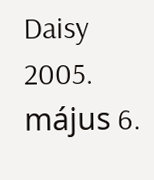Daisy 2005. május 6.